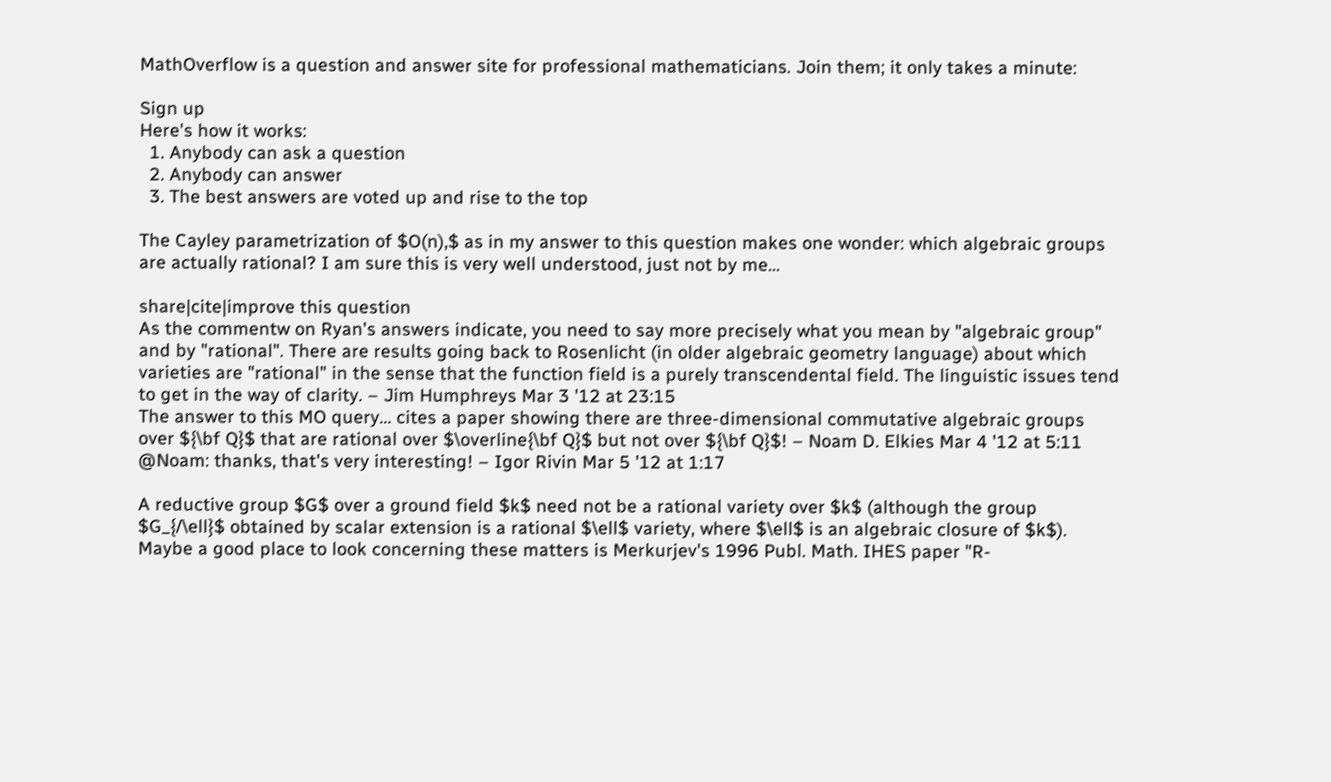MathOverflow is a question and answer site for professional mathematicians. Join them; it only takes a minute:

Sign up
Here's how it works:
  1. Anybody can ask a question
  2. Anybody can answer
  3. The best answers are voted up and rise to the top

The Cayley parametrization of $O(n),$ as in my answer to this question makes one wonder: which algebraic groups are actually rational? I am sure this is very well understood, just not by me...

share|cite|improve this question
As the commentw on Ryan's answers indicate, you need to say more precisely what you mean by "algebraic group" and by "rational". There are results going back to Rosenlicht (in older algebraic geometry language) about which varieties are "rational" in the sense that the function field is a purely transcendental field. The linguistic issues tend to get in the way of clarity. – Jim Humphreys Mar 3 '12 at 23:15
The answer to this MO query… cites a paper showing there are three-dimensional commutative algebraic groups over ${\bf Q}$ that are rational over $\overline{\bf Q}$ but not over ${\bf Q}$! – Noam D. Elkies Mar 4 '12 at 5:11
@Noam: thanks, that's very interesting! – Igor Rivin Mar 5 '12 at 1:17

A reductive group $G$ over a ground field $k$ need not be a rational variety over $k$ (although the group $G_{/\ell}$ obtained by scalar extension is a rational $\ell$ variety, where $\ell$ is an algebraic closure of $k$). Maybe a good place to look concerning these matters is Merkurjev's 1996 Publ. Math. IHES paper "R-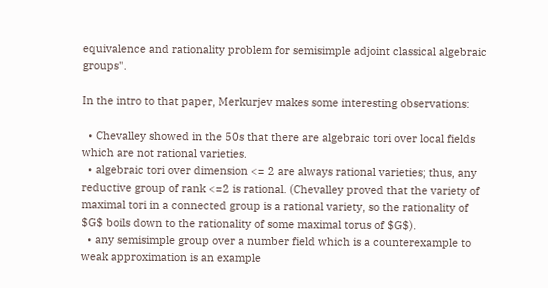equivalence and rationality problem for semisimple adjoint classical algebraic groups".

In the intro to that paper, Merkurjev makes some interesting observations:

  • Chevalley showed in the 50s that there are algebraic tori over local fields which are not rational varieties.
  • algebraic tori over dimension <= 2 are always rational varieties; thus, any reductive group of rank <=2 is rational. (Chevalley proved that the variety of maximal tori in a connected group is a rational variety, so the rationality of $G$ boils down to the rationality of some maximal torus of $G$).
  • any semisimple group over a number field which is a counterexample to weak approximation is an example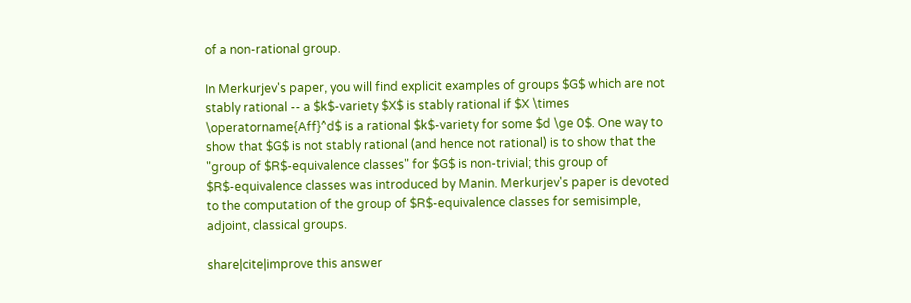of a non-rational group.

In Merkurjev's paper, you will find explicit examples of groups $G$ which are not stably rational -- a $k$-variety $X$ is stably rational if $X \times \operatorname{Aff}^d$ is a rational $k$-variety for some $d \ge 0$. One way to show that $G$ is not stably rational (and hence not rational) is to show that the "group of $R$-equivalence classes" for $G$ is non-trivial; this group of $R$-equivalence classes was introduced by Manin. Merkurjev's paper is devoted to the computation of the group of $R$-equivalence classes for semisimple, adjoint, classical groups.

share|cite|improve this answer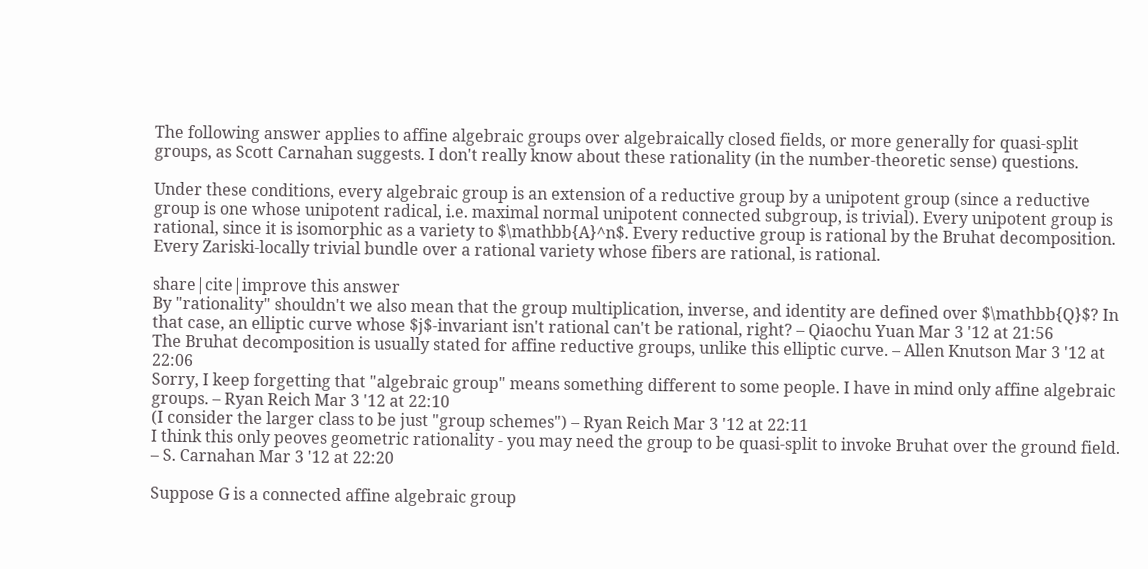The following answer applies to affine algebraic groups over algebraically closed fields, or more generally for quasi-split groups, as Scott Carnahan suggests. I don't really know about these rationality (in the number-theoretic sense) questions.

Under these conditions, every algebraic group is an extension of a reductive group by a unipotent group (since a reductive group is one whose unipotent radical, i.e. maximal normal unipotent connected subgroup, is trivial). Every unipotent group is rational, since it is isomorphic as a variety to $\mathbb{A}^n$. Every reductive group is rational by the Bruhat decomposition. Every Zariski-locally trivial bundle over a rational variety whose fibers are rational, is rational.

share|cite|improve this answer
By "rationality" shouldn't we also mean that the group multiplication, inverse, and identity are defined over $\mathbb{Q}$? In that case, an elliptic curve whose $j$-invariant isn't rational can't be rational, right? – Qiaochu Yuan Mar 3 '12 at 21:56
The Bruhat decomposition is usually stated for affine reductive groups, unlike this elliptic curve. – Allen Knutson Mar 3 '12 at 22:06
Sorry, I keep forgetting that "algebraic group" means something different to some people. I have in mind only affine algebraic groups. – Ryan Reich Mar 3 '12 at 22:10
(I consider the larger class to be just "group schemes") – Ryan Reich Mar 3 '12 at 22:11
I think this only peoves geometric rationality - you may need the group to be quasi-split to invoke Bruhat over the ground field. – S. Carnahan Mar 3 '12 at 22:20

Suppose G is a connected affine algebraic group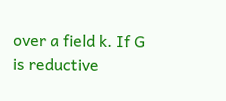over a field k. If G is reductive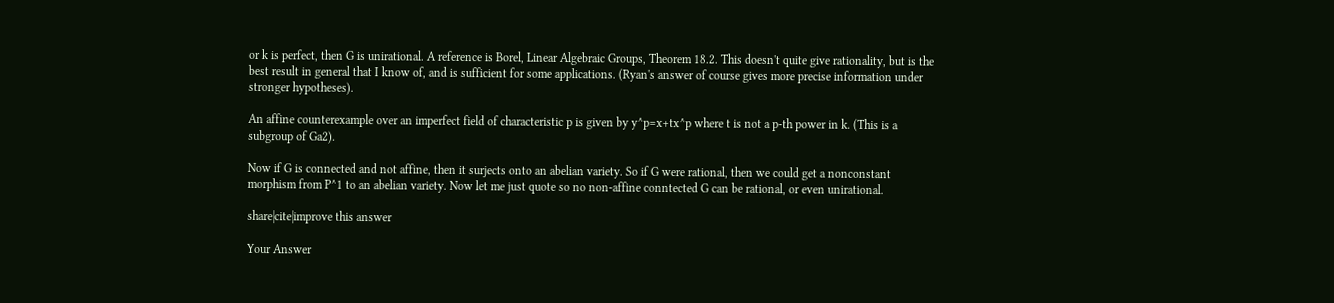or k is perfect, then G is unirational. A reference is Borel, Linear Algebraic Groups, Theorem 18.2. This doesn't quite give rationality, but is the best result in general that I know of, and is sufficient for some applications. (Ryan's answer of course gives more precise information under stronger hypotheses).

An affine counterexample over an imperfect field of characteristic p is given by y^p=x+tx^p where t is not a p-th power in k. (This is a subgroup of Ga2).

Now if G is connected and not affine, then it surjects onto an abelian variety. So if G were rational, then we could get a nonconstant morphism from P^1 to an abelian variety. Now let me just quote so no non-affine conntected G can be rational, or even unirational.

share|cite|improve this answer

Your Answer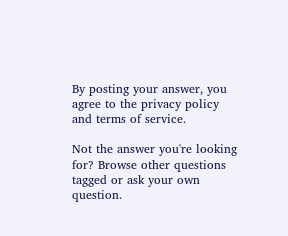By posting your answer, you agree to the privacy policy and terms of service.

Not the answer you're looking for? Browse other questions tagged or ask your own question.